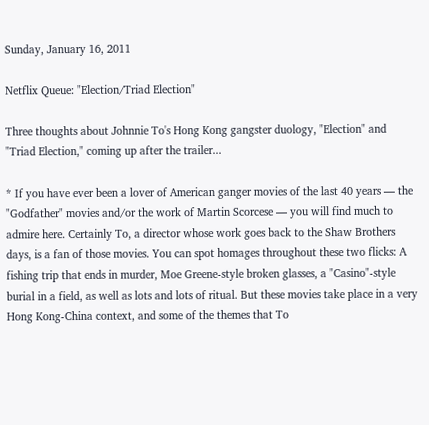Sunday, January 16, 2011

Netflix Queue: "Election/Triad Election"

Three thoughts about Johnnie To's Hong Kong gangster duology, "Election" and "Triad Election," coming up after the trailer...

* If you have ever been a lover of American ganger movies of the last 40 years — the "Godfather" movies and/or the work of Martin Scorcese — you will find much to admire here. Certainly To, a director whose work goes back to the Shaw Brothers days, is a fan of those movies. You can spot homages throughout these two flicks: A fishing trip that ends in murder, Moe Greene-style broken glasses, a "Casino"-style burial in a field, as well as lots and lots of ritual. But these movies take place in a very Hong Kong-China context, and some of the themes that To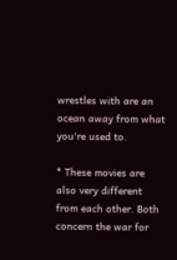wrestles with are an ocean away from what you're used to.

* These movies are also very different from each other. Both concern the war for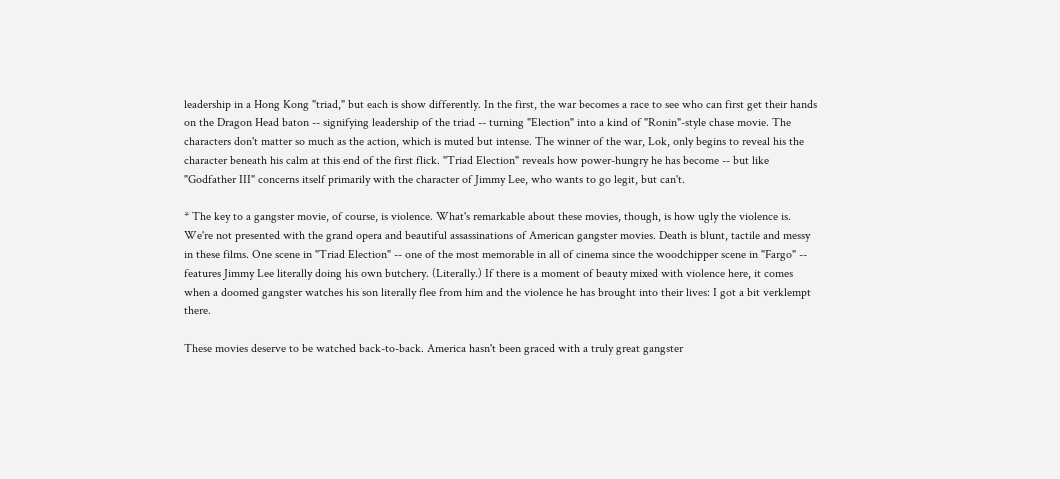leadership in a Hong Kong "triad," but each is show differently. In the first, the war becomes a race to see who can first get their hands on the Dragon Head baton -- signifying leadership of the triad -- turning "Election" into a kind of "Ronin"-style chase movie. The characters don't matter so much as the action, which is muted but intense. The winner of the war, Lok, only begins to reveal his the character beneath his calm at this end of the first flick. "Triad Election" reveals how power-hungry he has become -- but like "Godfather III" concerns itself primarily with the character of Jimmy Lee, who wants to go legit, but can't.

* The key to a gangster movie, of course, is violence. What's remarkable about these movies, though, is how ugly the violence is. We're not presented with the grand opera and beautiful assassinations of American gangster movies. Death is blunt, tactile and messy in these films. One scene in "Triad Election" -- one of the most memorable in all of cinema since the woodchipper scene in "Fargo" -- features Jimmy Lee literally doing his own butchery. (Literally.) If there is a moment of beauty mixed with violence here, it comes when a doomed gangster watches his son literally flee from him and the violence he has brought into their lives: I got a bit verklempt there.

These movies deserve to be watched back-to-back. America hasn't been graced with a truly great gangster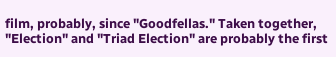film, probably, since "Goodfellas." Taken together, "Election" and "Triad Election" are probably the first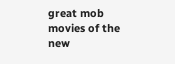great mob movies of the new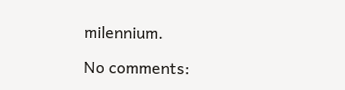milennium.

No comments: